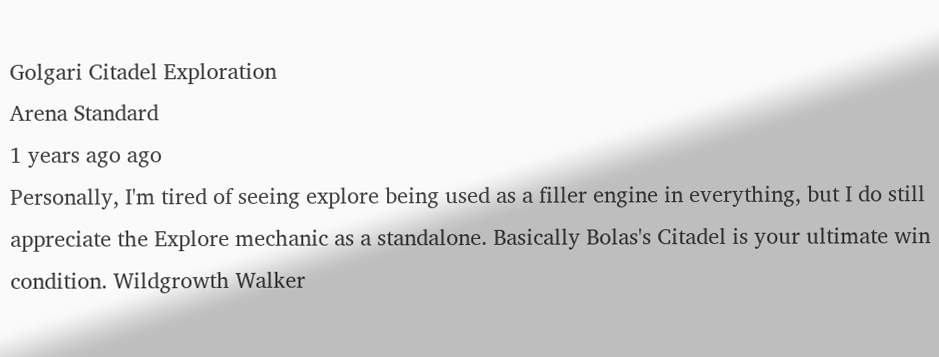Golgari Citadel Exploration
Arena Standard
1 years ago ago
Personally, I'm tired of seeing explore being used as a filler engine in everything, but I do still appreciate the Explore mechanic as a standalone. Basically Bolas's Citadel is your ultimate win condition. Wildgrowth Walker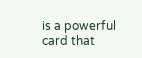is a powerful card that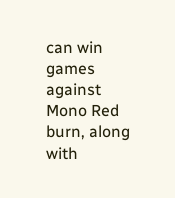can win games against Mono Red burn, along with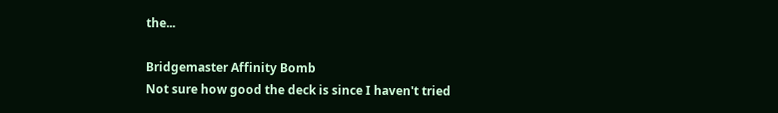the...

Bridgemaster Affinity Bomb
Not sure how good the deck is since I haven't tried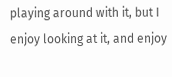playing around with it, but I enjoy looking at it, and enjoy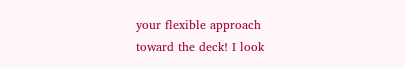your flexible approach toward the deck! I look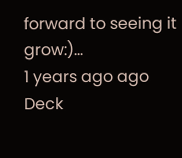forward to seeing it grow:)...
1 years ago ago
Deck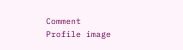Comment
Profile image